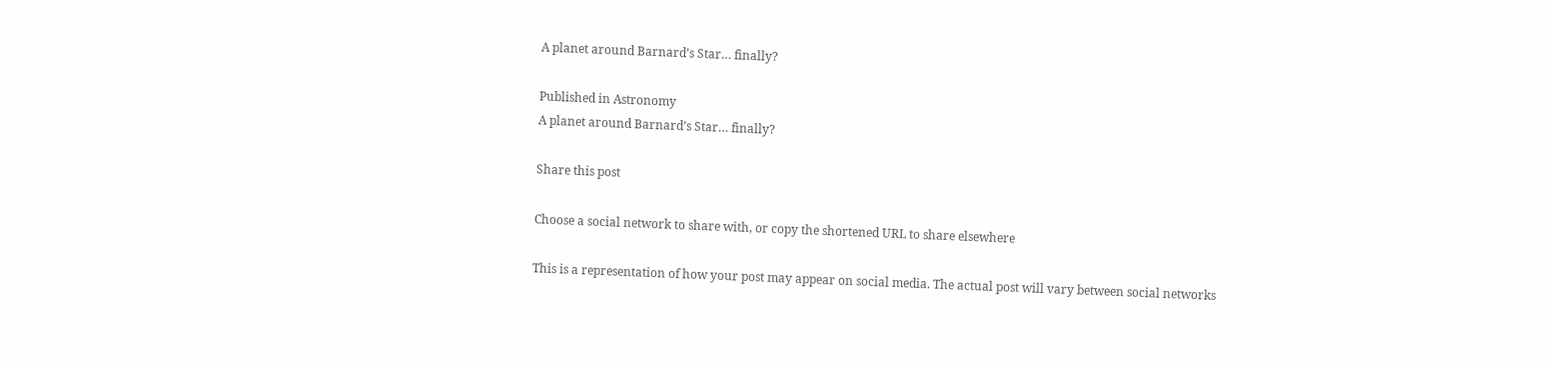A planet around Barnard’s Star… finally?

Published in Astronomy
A planet around Barnard’s Star… finally?

Share this post

Choose a social network to share with, or copy the shortened URL to share elsewhere

This is a representation of how your post may appear on social media. The actual post will vary between social networks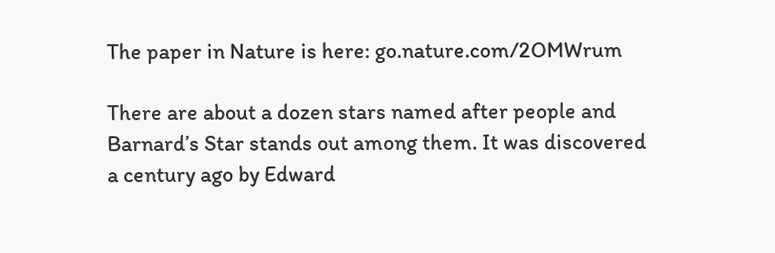The paper in Nature is here: go.nature.com/2OMWrum

There are about a dozen stars named after people and Barnard’s Star stands out among them. It was discovered a century ago by Edward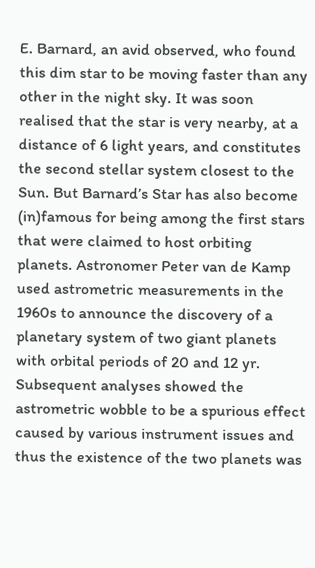E. Barnard, an avid observed, who found this dim star to be moving faster than any other in the night sky. It was soon realised that the star is very nearby, at a distance of 6 light years, and constitutes the second stellar system closest to the Sun. But Barnard’s Star has also become (in)famous for being among the first stars that were claimed to host orbiting planets. Astronomer Peter van de Kamp used astrometric measurements in the 1960s to announce the discovery of a planetary system of two giant planets with orbital periods of 20 and 12 yr. Subsequent analyses showed the astrometric wobble to be a spurious effect caused by various instrument issues and thus the existence of the two planets was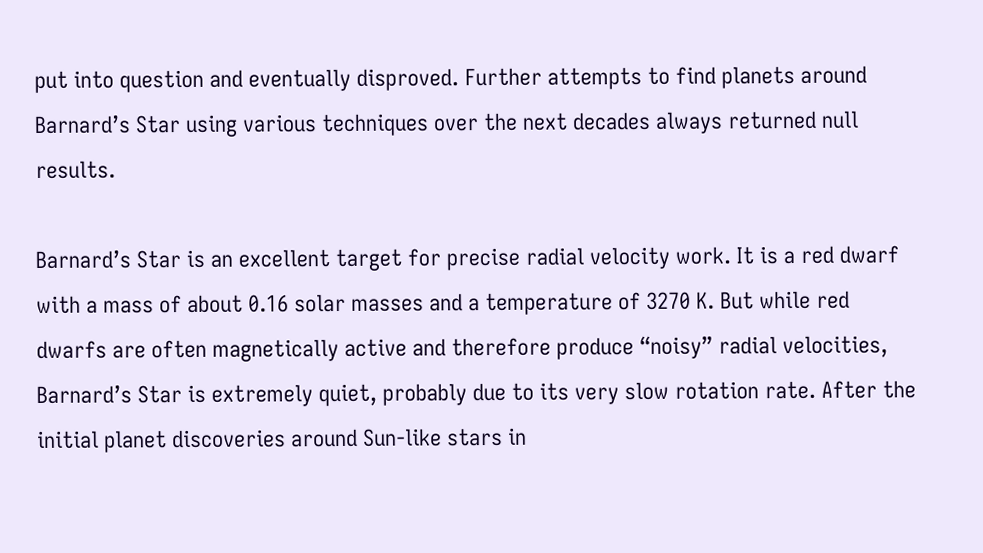put into question and eventually disproved. Further attempts to find planets around Barnard’s Star using various techniques over the next decades always returned null results.

Barnard’s Star is an excellent target for precise radial velocity work. It is a red dwarf with a mass of about 0.16 solar masses and a temperature of 3270 K. But while red dwarfs are often magnetically active and therefore produce “noisy” radial velocities, Barnard’s Star is extremely quiet, probably due to its very slow rotation rate. After the initial planet discoveries around Sun-like stars in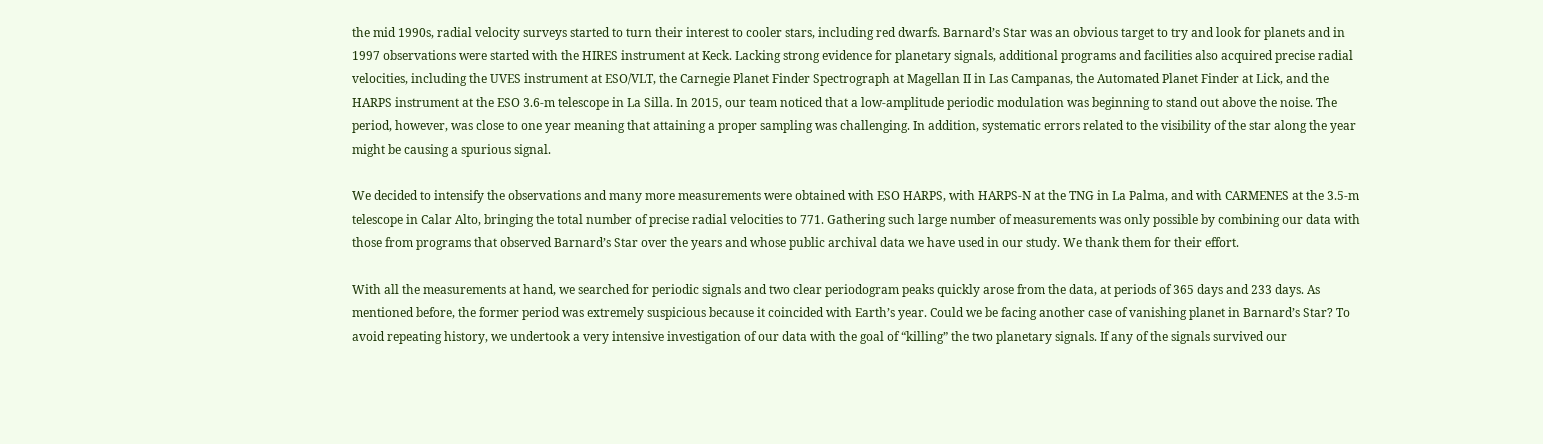the mid 1990s, radial velocity surveys started to turn their interest to cooler stars, including red dwarfs. Barnard’s Star was an obvious target to try and look for planets and in 1997 observations were started with the HIRES instrument at Keck. Lacking strong evidence for planetary signals, additional programs and facilities also acquired precise radial velocities, including the UVES instrument at ESO/VLT, the Carnegie Planet Finder Spectrograph at Magellan II in Las Campanas, the Automated Planet Finder at Lick, and the HARPS instrument at the ESO 3.6-m telescope in La Silla. In 2015, our team noticed that a low-amplitude periodic modulation was beginning to stand out above the noise. The period, however, was close to one year meaning that attaining a proper sampling was challenging. In addition, systematic errors related to the visibility of the star along the year might be causing a spurious signal.

We decided to intensify the observations and many more measurements were obtained with ESO HARPS, with HARPS-N at the TNG in La Palma, and with CARMENES at the 3.5-m telescope in Calar Alto, bringing the total number of precise radial velocities to 771. Gathering such large number of measurements was only possible by combining our data with those from programs that observed Barnard’s Star over the years and whose public archival data we have used in our study. We thank them for their effort.

With all the measurements at hand, we searched for periodic signals and two clear periodogram peaks quickly arose from the data, at periods of 365 days and 233 days. As mentioned before, the former period was extremely suspicious because it coincided with Earth’s year. Could we be facing another case of vanishing planet in Barnard’s Star? To avoid repeating history, we undertook a very intensive investigation of our data with the goal of “killing” the two planetary signals. If any of the signals survived our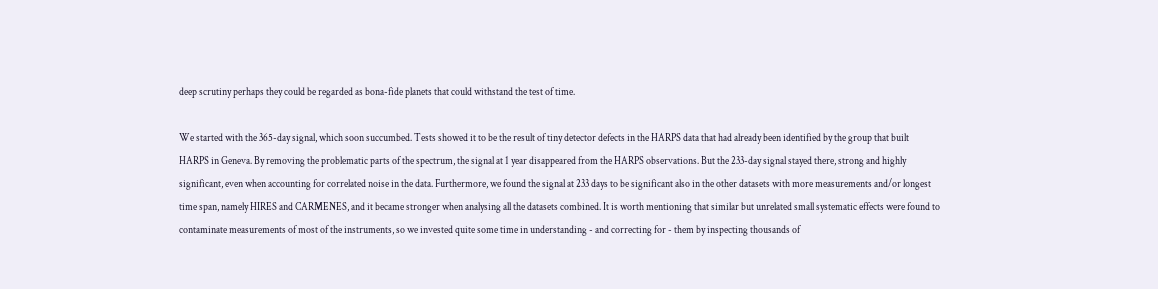deep scrutiny perhaps they could be regarded as bona-fide planets that could withstand the test of time.

We started with the 365-day signal, which soon succumbed. Tests showed it to be the result of tiny detector defects in the HARPS data that had already been identified by the group that built HARPS in Geneva. By removing the problematic parts of the spectrum, the signal at 1 year disappeared from the HARPS observations. But the 233-day signal stayed there, strong and highly significant, even when accounting for correlated noise in the data. Furthermore, we found the signal at 233 days to be significant also in the other datasets with more measurements and/or longest time span, namely HIRES and CARMENES, and it became stronger when analysing all the datasets combined. It is worth mentioning that similar but unrelated small systematic effects were found to contaminate measurements of most of the instruments, so we invested quite some time in understanding - and correcting for - them by inspecting thousands of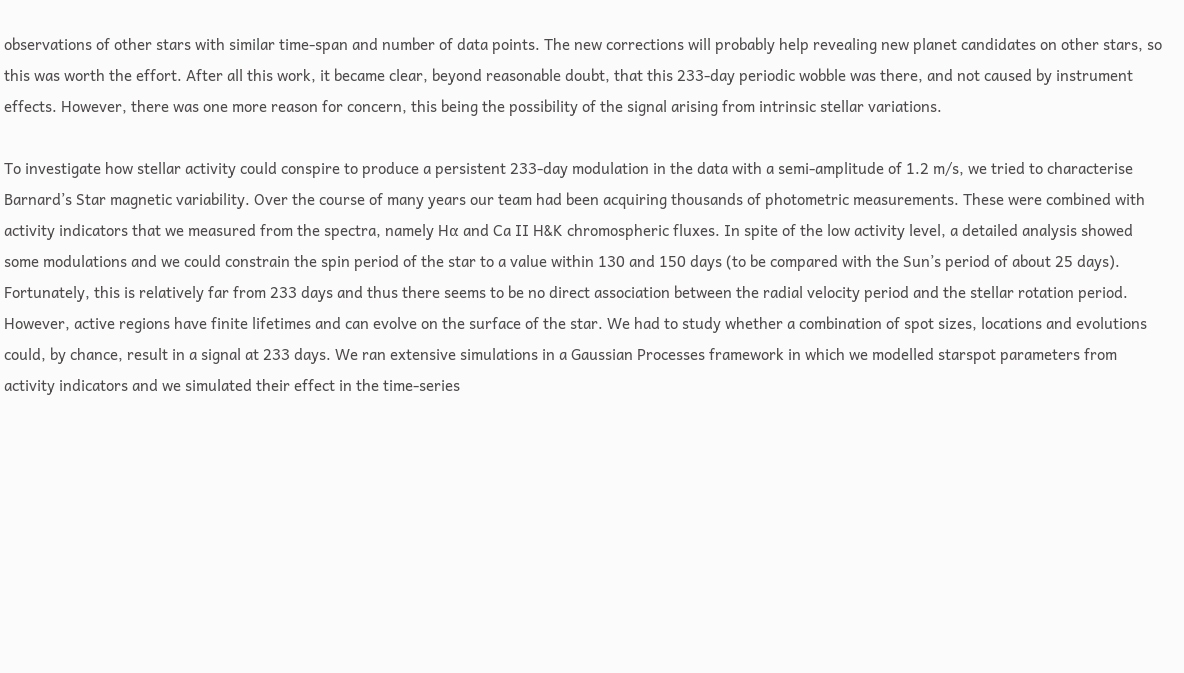observations of other stars with similar time-span and number of data points. The new corrections will probably help revealing new planet candidates on other stars, so this was worth the effort. After all this work, it became clear, beyond reasonable doubt, that this 233-day periodic wobble was there, and not caused by instrument effects. However, there was one more reason for concern, this being the possibility of the signal arising from intrinsic stellar variations.

To investigate how stellar activity could conspire to produce a persistent 233-day modulation in the data with a semi-amplitude of 1.2 m/s, we tried to characterise Barnard’s Star magnetic variability. Over the course of many years our team had been acquiring thousands of photometric measurements. These were combined with activity indicators that we measured from the spectra, namely Hα and Ca II H&K chromospheric fluxes. In spite of the low activity level, a detailed analysis showed some modulations and we could constrain the spin period of the star to a value within 130 and 150 days (to be compared with the Sun’s period of about 25 days). Fortunately, this is relatively far from 233 days and thus there seems to be no direct association between the radial velocity period and the stellar rotation period. However, active regions have finite lifetimes and can evolve on the surface of the star. We had to study whether a combination of spot sizes, locations and evolutions could, by chance, result in a signal at 233 days. We ran extensive simulations in a Gaussian Processes framework in which we modelled starspot parameters from activity indicators and we simulated their effect in the time-series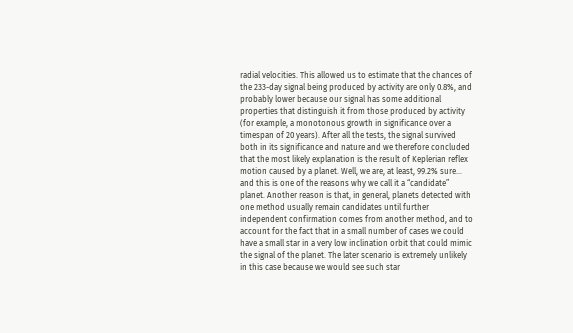radial velocities. This allowed us to estimate that the chances of the 233-day signal being produced by activity are only 0.8%, and probably lower because our signal has some additional properties that distinguish it from those produced by activity (for example, a monotonous growth in significance over a timespan of 20 years). After all the tests, the signal survived both in its significance and nature and we therefore concluded that the most likely explanation is the result of Keplerian reflex motion caused by a planet. Well, we are, at least, 99.2% sure… and this is one of the reasons why we call it a “candidate” planet. Another reason is that, in general, planets detected with one method usually remain candidates until further independent confirmation comes from another method, and to account for the fact that in a small number of cases we could have a small star in a very low inclination orbit that could mimic the signal of the planet. The later scenario is extremely unlikely in this case because we would see such star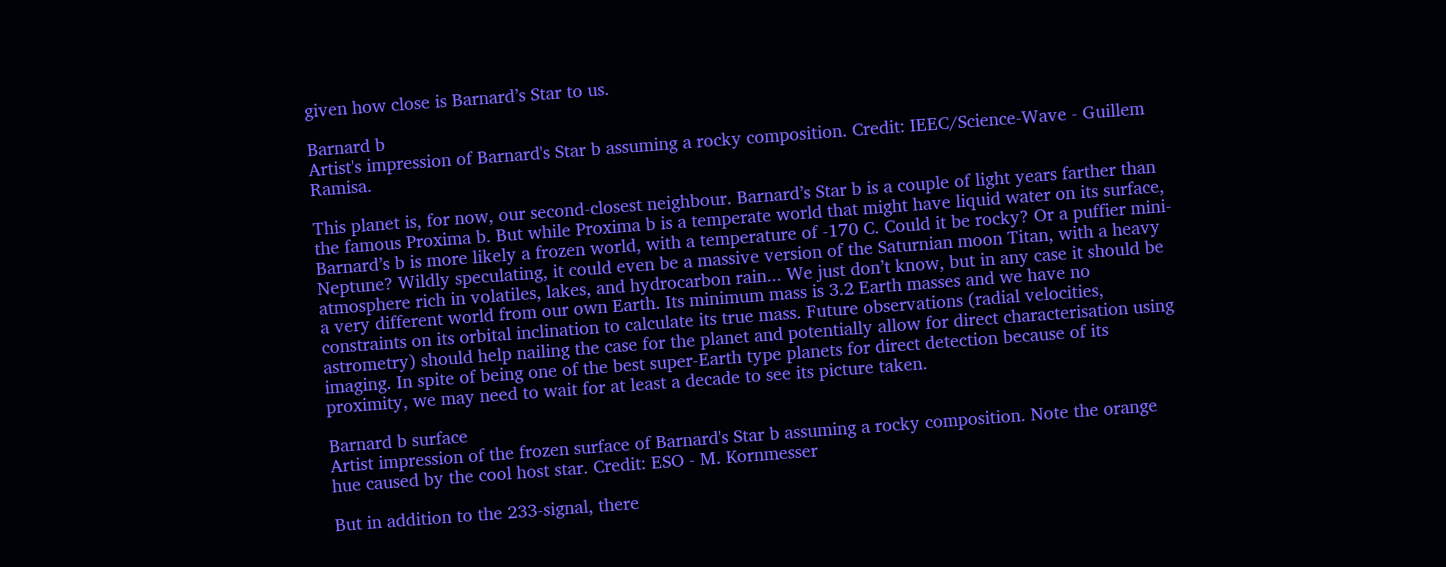given how close is Barnard’s Star to us.

Barnard b
Artist's impression of Barnard's Star b assuming a rocky composition. Credit: IEEC/Science-Wave - Guillem Ramisa.

This planet is, for now, our second-closest neighbour. Barnard’s Star b is a couple of light years farther than the famous Proxima b. But while Proxima b is a temperate world that might have liquid water on its surface, Barnard’s b is more likely a frozen world, with a temperature of -170 C. Could it be rocky? Or a puffier mini-Neptune? Wildly speculating, it could even be a massive version of the Saturnian moon Titan, with a heavy atmosphere rich in volatiles, lakes, and hydrocarbon rain... We just don’t know, but in any case it should be a very different world from our own Earth. Its minimum mass is 3.2 Earth masses and we have no constraints on its orbital inclination to calculate its true mass. Future observations (radial velocities, astrometry) should help nailing the case for the planet and potentially allow for direct characterisation using imaging. In spite of being one of the best super-Earth type planets for direct detection because of its proximity, we may need to wait for at least a decade to see its picture taken.

Barnard b surface
Artist impression of the frozen surface of Barnard's Star b assuming a rocky composition. Note the orange hue caused by the cool host star. Credit: ESO - M. Kornmesser

But in addition to the 233-signal, there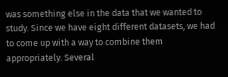was something else in the data that we wanted to study. Since we have eight different datasets, we had to come up with a way to combine them appropriately. Several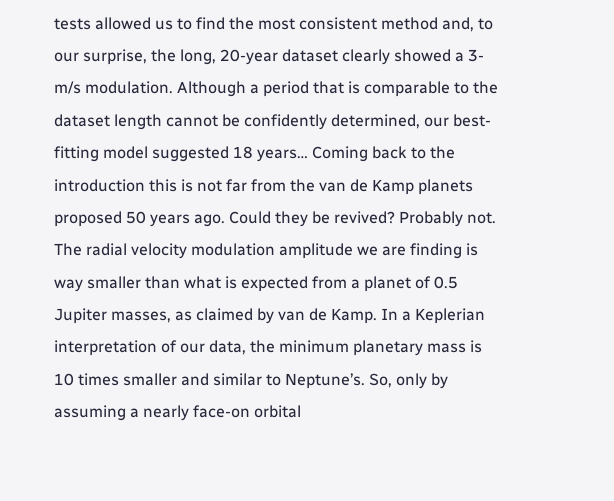tests allowed us to find the most consistent method and, to our surprise, the long, 20-year dataset clearly showed a 3-m/s modulation. Although a period that is comparable to the dataset length cannot be confidently determined, our best-fitting model suggested 18 years… Coming back to the introduction this is not far from the van de Kamp planets proposed 50 years ago. Could they be revived? Probably not. The radial velocity modulation amplitude we are finding is way smaller than what is expected from a planet of 0.5 Jupiter masses, as claimed by van de Kamp. In a Keplerian interpretation of our data, the minimum planetary mass is 10 times smaller and similar to Neptune’s. So, only by assuming a nearly face-on orbital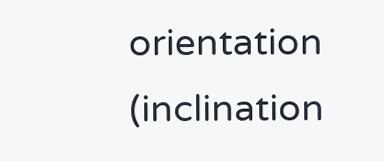orientation (inclination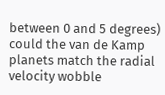between 0 and 5 degrees) could the van de Kamp planets match the radial velocity wobble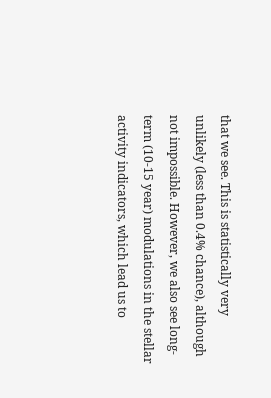that we see. This is statistically very unlikely (less than 0.4% chance), although not impossible. However, we also see long-term (10-15 year) modulations in the stellar activity indicators, which lead us to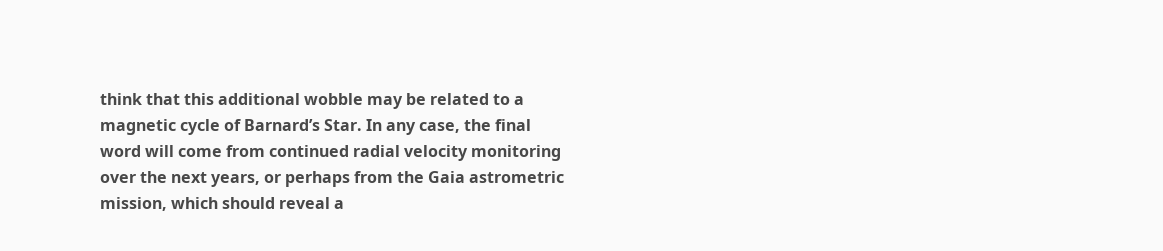think that this additional wobble may be related to a magnetic cycle of Barnard’s Star. In any case, the final word will come from continued radial velocity monitoring over the next years, or perhaps from the Gaia astrometric mission, which should reveal a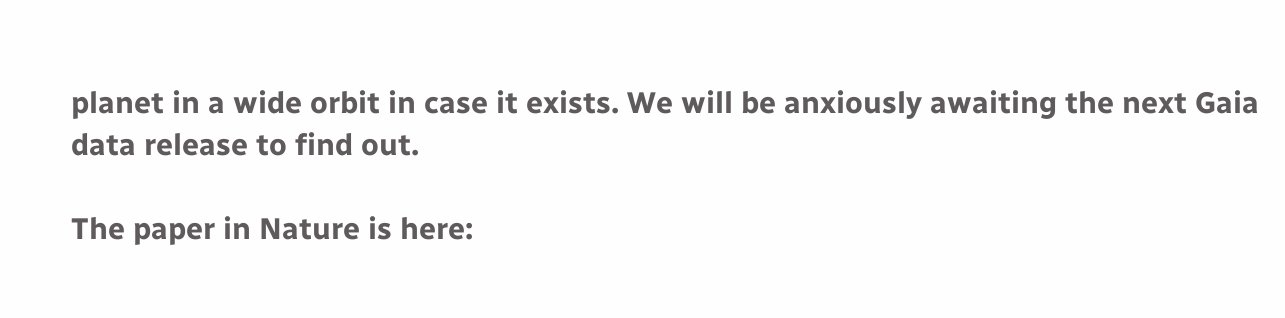planet in a wide orbit in case it exists. We will be anxiously awaiting the next Gaia data release to find out.

The paper in Nature is here: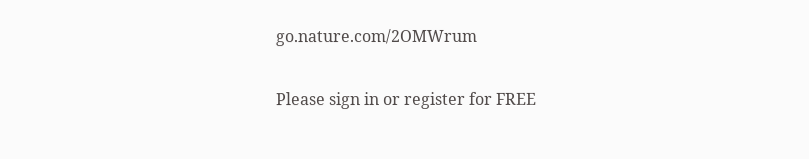go.nature.com/2OMWrum

Please sign in or register for FREE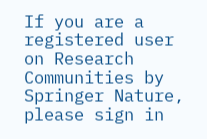If you are a registered user on Research Communities by Springer Nature, please sign in